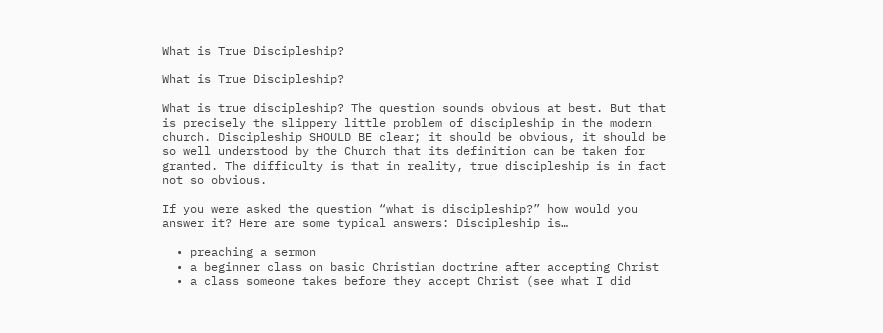What is True Discipleship?

What is True Discipleship?

What is true discipleship? The question sounds obvious at best. But that is precisely the slippery little problem of discipleship in the modern church. Discipleship SHOULD BE clear; it should be obvious, it should be so well understood by the Church that its definition can be taken for granted. The difficulty is that in reality, true discipleship is in fact not so obvious.

If you were asked the question “what is discipleship?” how would you answer it? Here are some typical answers: Discipleship is…

  • preaching a sermon
  • a beginner class on basic Christian doctrine after accepting Christ
  • a class someone takes before they accept Christ (see what I did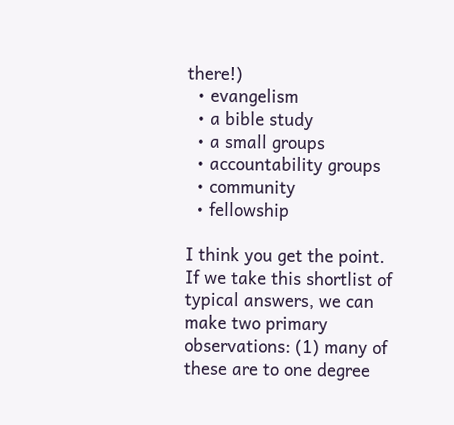there!)
  • evangelism
  • a bible study
  • a small groups
  • accountability groups
  • community
  • fellowship

I think you get the point. If we take this shortlist of typical answers, we can make two primary observations: (1) many of these are to one degree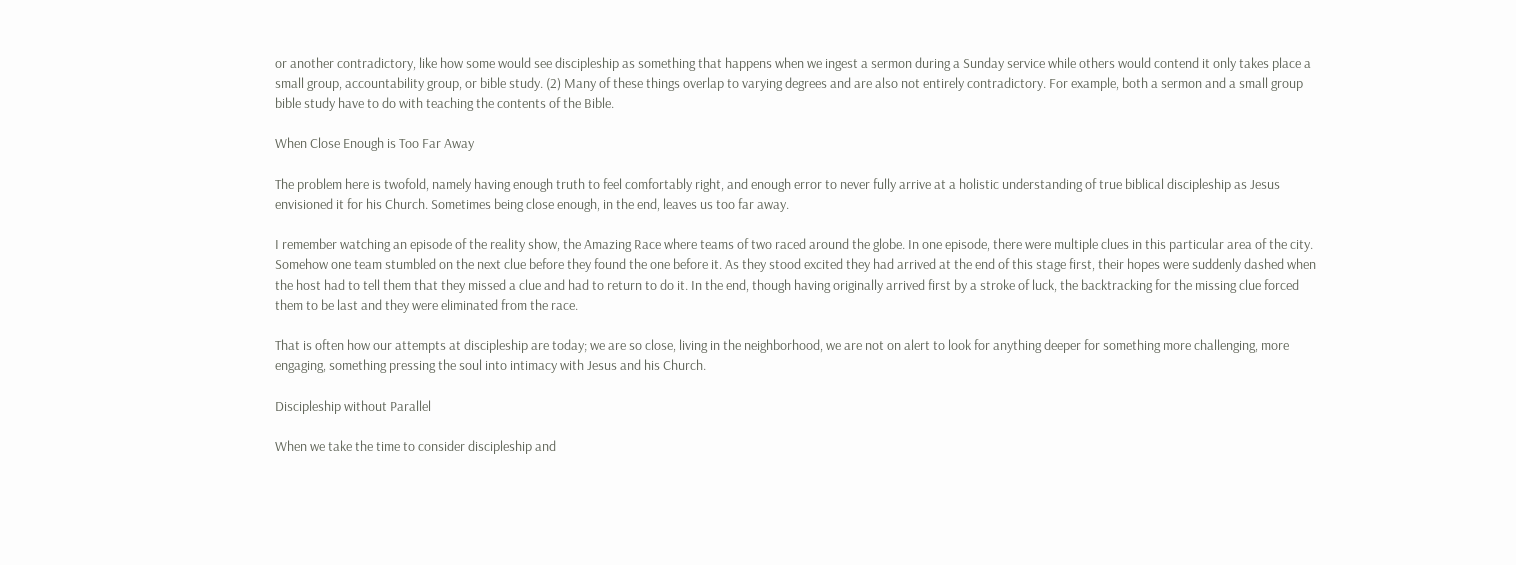or another contradictory, like how some would see discipleship as something that happens when we ingest a sermon during a Sunday service while others would contend it only takes place a small group, accountability group, or bible study. (2) Many of these things overlap to varying degrees and are also not entirely contradictory. For example, both a sermon and a small group bible study have to do with teaching the contents of the Bible.

When Close Enough is Too Far Away

The problem here is twofold, namely having enough truth to feel comfortably right, and enough error to never fully arrive at a holistic understanding of true biblical discipleship as Jesus envisioned it for his Church. Sometimes being close enough, in the end, leaves us too far away.

I remember watching an episode of the reality show, the Amazing Race where teams of two raced around the globe. In one episode, there were multiple clues in this particular area of the city. Somehow one team stumbled on the next clue before they found the one before it. As they stood excited they had arrived at the end of this stage first, their hopes were suddenly dashed when the host had to tell them that they missed a clue and had to return to do it. In the end, though having originally arrived first by a stroke of luck, the backtracking for the missing clue forced them to be last and they were eliminated from the race.

That is often how our attempts at discipleship are today; we are so close, living in the neighborhood, we are not on alert to look for anything deeper for something more challenging, more engaging, something pressing the soul into intimacy with Jesus and his Church.

Discipleship without Parallel

When we take the time to consider discipleship and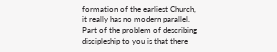formation of the earliest Church, it really has no modern parallel. Part of the problem of describing discipleship to you is that there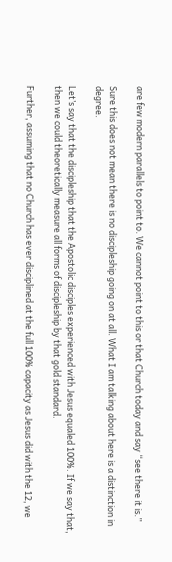are few modern parallels to point to. We cannot point to this or that Church today and say “see there it is.”

Sure this does not mean there is no discipleship going on at all. What I am talking about here is a distinction in degree.

Let’s say that the discipleship that the Apostolic disciples experienced with Jesus equaled 100%. If we say that, then we could theoretically measure all forms of discipleship by that gold standard.

Further, assuming that no Church has ever disciplined at the full 100% capacity as Jesus did with the 12, we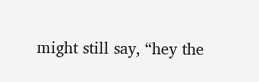might still say, “hey the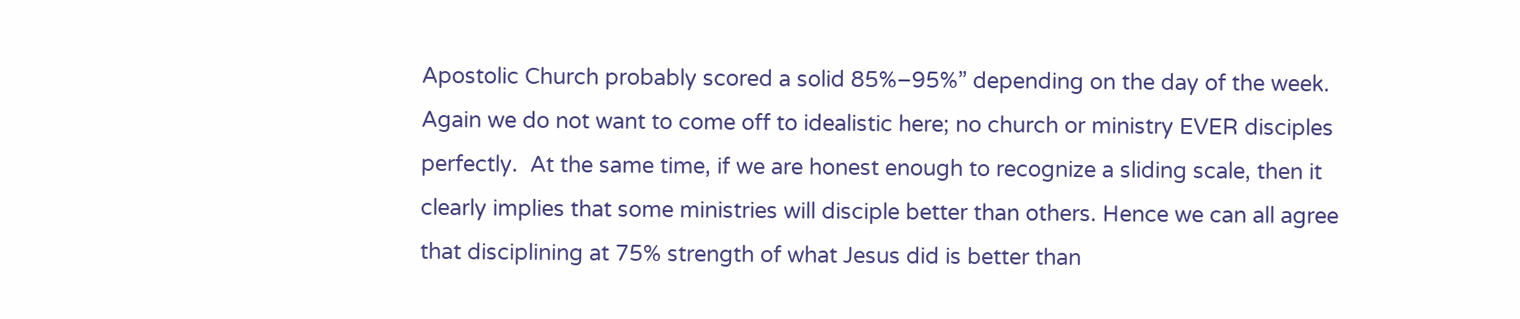Apostolic Church probably scored a solid 85%–95%” depending on the day of the week. Again we do not want to come off to idealistic here; no church or ministry EVER disciples perfectly.  At the same time, if we are honest enough to recognize a sliding scale, then it clearly implies that some ministries will disciple better than others. Hence we can all agree that disciplining at 75% strength of what Jesus did is better than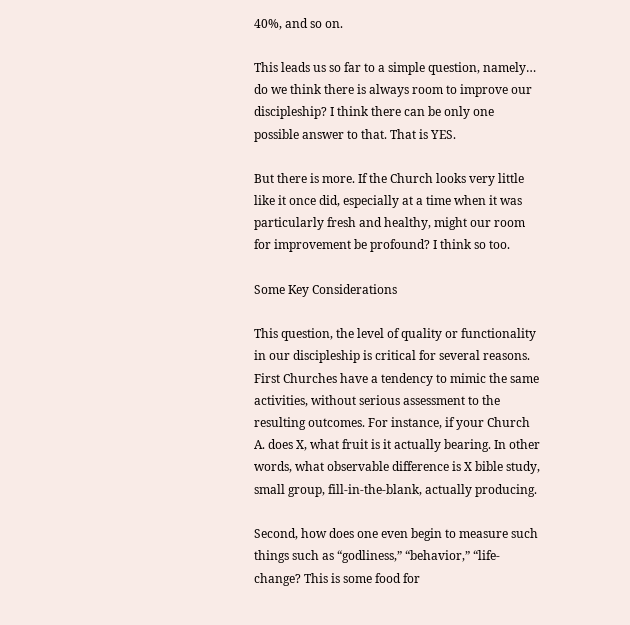40%, and so on.

This leads us so far to a simple question, namely… do we think there is always room to improve our discipleship? I think there can be only one possible answer to that. That is YES.

But there is more. If the Church looks very little like it once did, especially at a time when it was particularly fresh and healthy, might our room for improvement be profound? I think so too.

Some Key Considerations

This question, the level of quality or functionality in our discipleship is critical for several reasons. First Churches have a tendency to mimic the same activities, without serious assessment to the resulting outcomes. For instance, if your Church A. does X, what fruit is it actually bearing. In other words, what observable difference is X bible study, small group, fill-in-the-blank, actually producing.

Second, how does one even begin to measure such things such as “godliness,” “behavior,” “life-change? This is some food for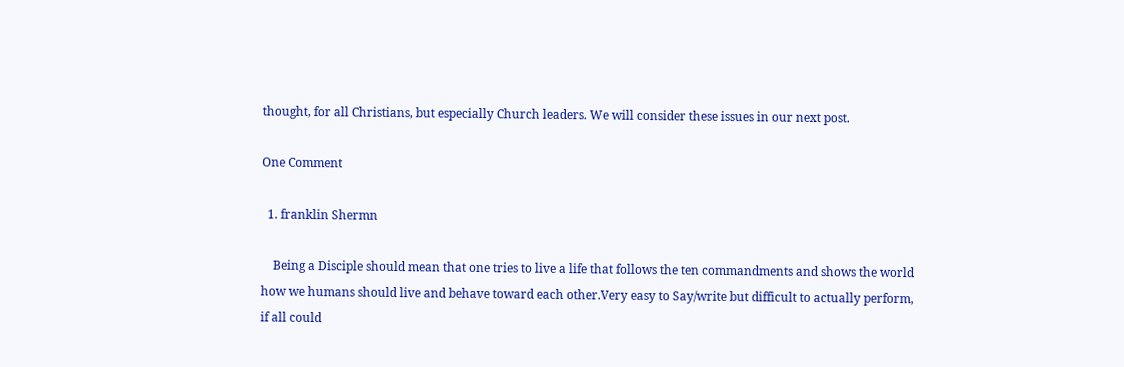thought, for all Christians, but especially Church leaders. We will consider these issues in our next post.

One Comment

  1. franklin Shermn

    Being a Disciple should mean that one tries to live a life that follows the ten commandments and shows the world how we humans should live and behave toward each other.Very easy to Say/write but difficult to actually perform, if all could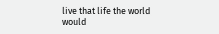live that life the world would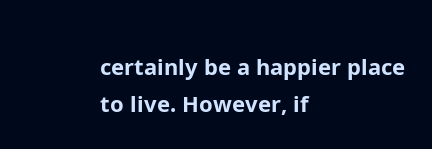certainly be a happier place to live. However, if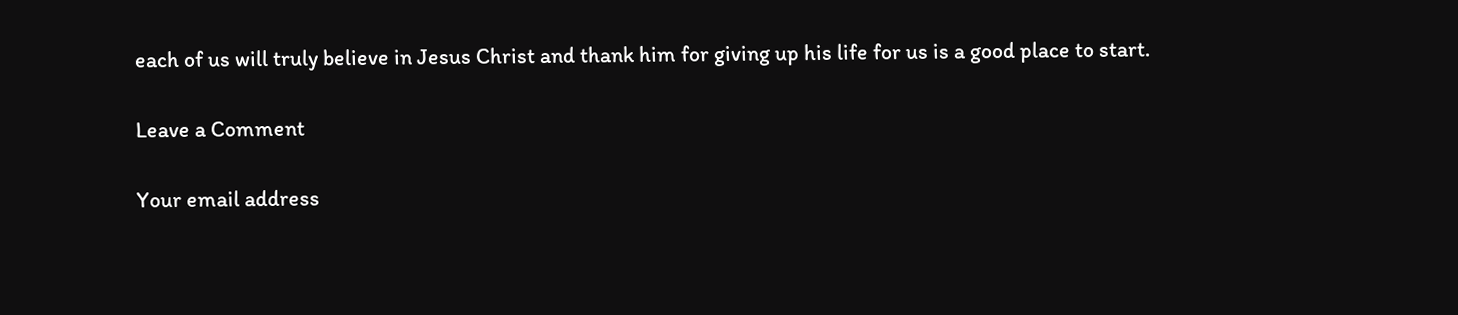each of us will truly believe in Jesus Christ and thank him for giving up his life for us is a good place to start.

Leave a Comment

Your email address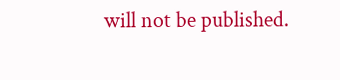will not be published.